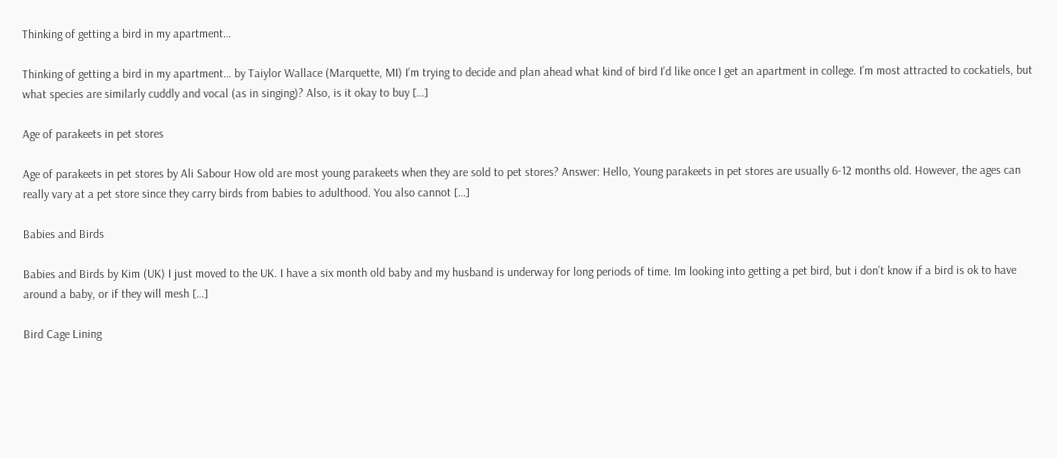Thinking of getting a bird in my apartment…

Thinking of getting a bird in my apartment… by Taiylor Wallace (Marquette, MI) I’m trying to decide and plan ahead what kind of bird I’d like once I get an apartment in college. I’m most attracted to cockatiels, but what species are similarly cuddly and vocal (as in singing)? Also, is it okay to buy […]

Age of parakeets in pet stores

Age of parakeets in pet stores by Ali Sabour How old are most young parakeets when they are sold to pet stores? Answer: Hello, Young parakeets in pet stores are usually 6-12 months old. However, the ages can really vary at a pet store since they carry birds from babies to adulthood. You also cannot […]

Babies and Birds

Babies and Birds by Kim (UK) I just moved to the UK. I have a six month old baby and my husband is underway for long periods of time. Im looking into getting a pet bird, but i don’t know if a bird is ok to have around a baby, or if they will mesh […]

Bird Cage Lining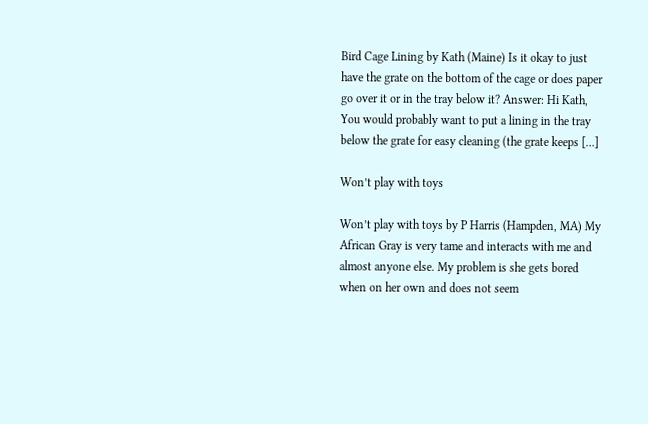Bird Cage Lining by Kath (Maine) Is it okay to just have the grate on the bottom of the cage or does paper go over it or in the tray below it? Answer: Hi Kath, You would probably want to put a lining in the tray below the grate for easy cleaning (the grate keeps […]

Won’t play with toys

Won’t play with toys by P Harris (Hampden, MA) My African Gray is very tame and interacts with me and almost anyone else. My problem is she gets bored when on her own and does not seem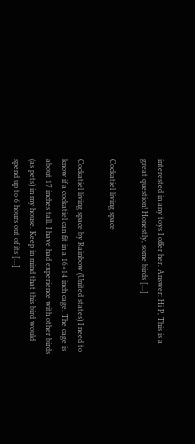interested in any toys I offer her. Answer: Hi P, This is a great question! Honestly, some birds […]

Cockatiel living space

Cockatiel living space by Rainbow (United states) I need to know if a cockatiel can fit in a 16×14 inch cage. The cage is about 17 inches tall. I have had experience with other birds (as pets) in my house. Keep in mind that this bird would spend up to 6 hours out of its […]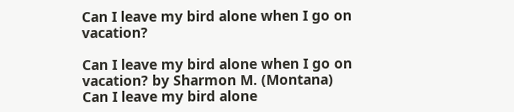Can I leave my bird alone when I go on vacation?

Can I leave my bird alone when I go on vacation? by Sharmon M. (Montana) Can I leave my bird alone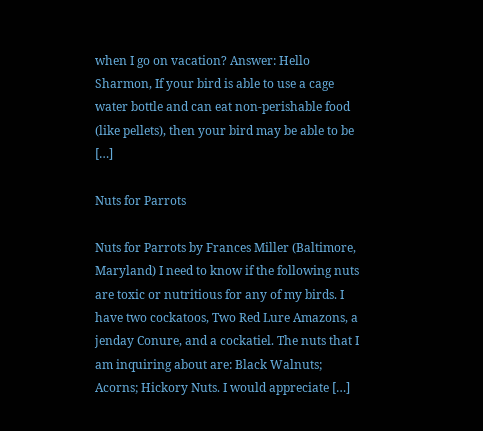when I go on vacation? Answer: Hello Sharmon, If your bird is able to use a cage water bottle and can eat non-perishable food (like pellets), then your bird may be able to be […]

Nuts for Parrots

Nuts for Parrots by Frances Miller (Baltimore, Maryland) I need to know if the following nuts are toxic or nutritious for any of my birds. I have two cockatoos, Two Red Lure Amazons, a jenday Conure, and a cockatiel. The nuts that I am inquiring about are: Black Walnuts; Acorns; Hickory Nuts. I would appreciate […]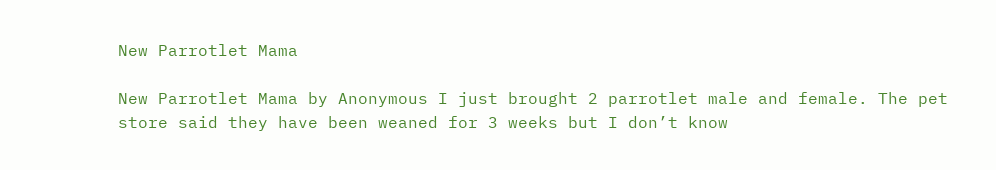New Parrotlet Mama

New Parrotlet Mama by Anonymous I just brought 2 parrotlet male and female. The pet store said they have been weaned for 3 weeks but I don’t know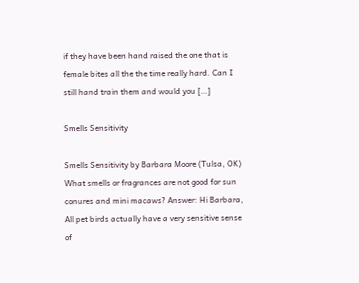if they have been hand raised the one that is female bites all the the time really hard. Can I still hand train them and would you […]

Smells Sensitivity

Smells Sensitivity by Barbara Moore (Tulsa, OK) What smells or fragrances are not good for sun conures and mini macaws? Answer: Hi Barbara, All pet birds actually have a very sensitive sense of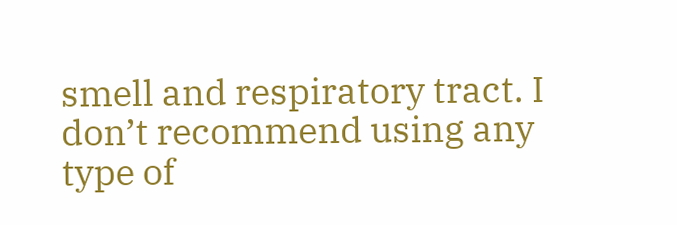smell and respiratory tract. I don’t recommend using any type of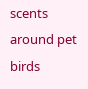scents around pet birds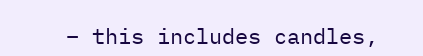– this includes candles,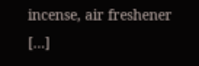incense, air freshener […]